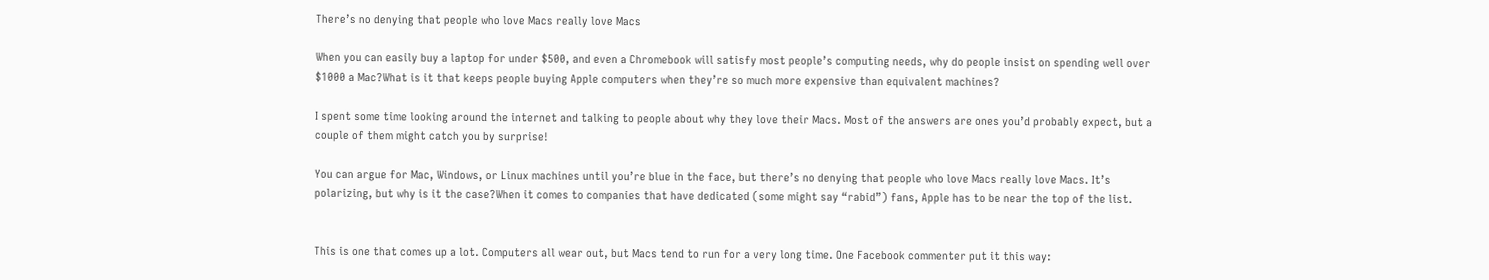There’s no denying that people who love Macs really love Macs

When you can easily buy a laptop for under $500, and even a Chromebook will satisfy most people’s computing needs, why do people insist on spending well over $1000 a Mac?What is it that keeps people buying Apple computers when they’re so much more expensive than equivalent machines?

I spent some time looking around the internet and talking to people about why they love their Macs. Most of the answers are ones you’d probably expect, but a couple of them might catch you by surprise!

You can argue for Mac, Windows, or Linux machines until you’re blue in the face, but there’s no denying that people who love Macs really love Macs. It’s polarizing, but why is it the case?When it comes to companies that have dedicated (some might say “rabid”) fans, Apple has to be near the top of the list.


This is one that comes up a lot. Computers all wear out, but Macs tend to run for a very long time. One Facebook commenter put it this way: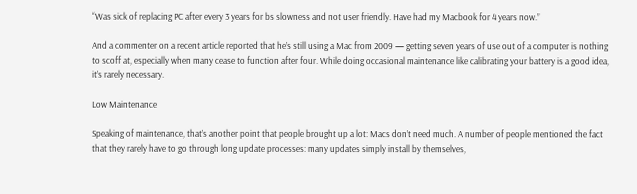“Was sick of replacing PC after every 3 years for bs slowness and not user friendly. Have had my Macbook for 4 years now.”

And a commenter on a recent article reported that he’s still using a Mac from 2009 — getting seven years of use out of a computer is nothing to scoff at, especially when many cease to function after four. While doing occasional maintenance like calibrating your battery is a good idea, it’s rarely necessary.

Low Maintenance

Speaking of maintenance, that’s another point that people brought up a lot: Macs don’t need much. A number of people mentioned the fact that they rarely have to go through long update processes: many updates simply install by themselves,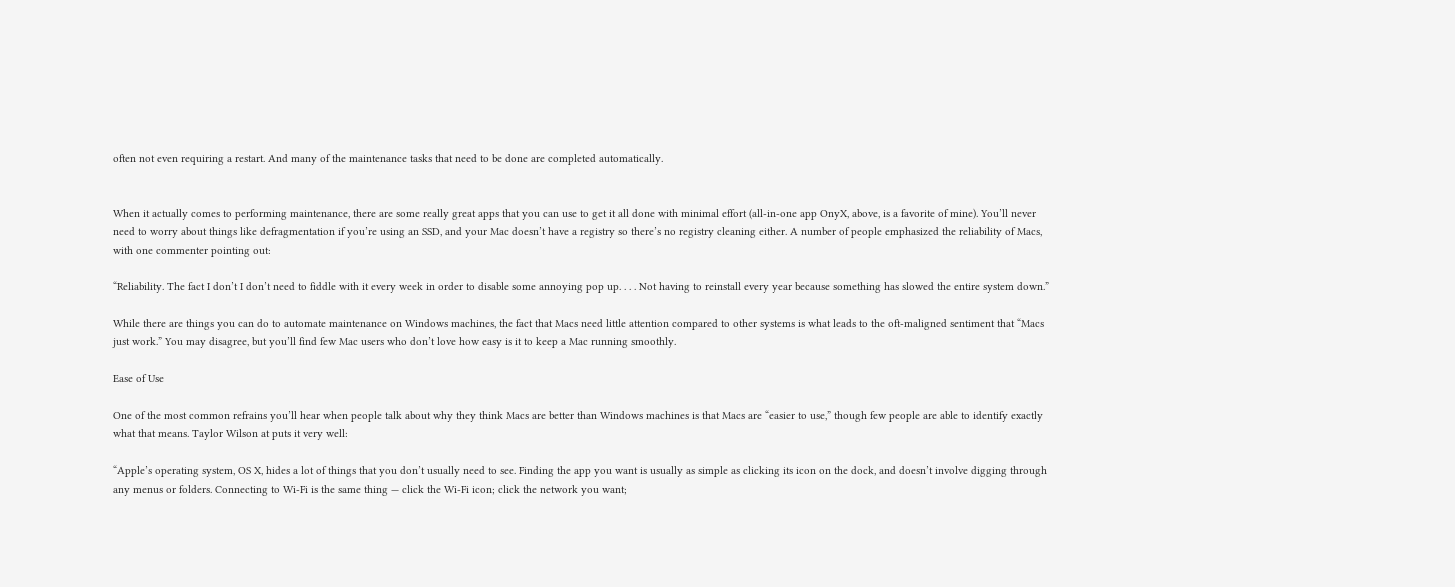often not even requiring a restart. And many of the maintenance tasks that need to be done are completed automatically.


When it actually comes to performing maintenance, there are some really great apps that you can use to get it all done with minimal effort (all-in-one app OnyX, above, is a favorite of mine). You’ll never need to worry about things like defragmentation if you’re using an SSD, and your Mac doesn’t have a registry so there’s no registry cleaning either. A number of people emphasized the reliability of Macs, with one commenter pointing out:

“Reliability. The fact I don’t I don’t need to fiddle with it every week in order to disable some annoying pop up. . . . Not having to reinstall every year because something has slowed the entire system down.”

While there are things you can do to automate maintenance on Windows machines, the fact that Macs need little attention compared to other systems is what leads to the oft-maligned sentiment that “Macs just work.” You may disagree, but you’ll find few Mac users who don’t love how easy is it to keep a Mac running smoothly.

Ease of Use

One of the most common refrains you’ll hear when people talk about why they think Macs are better than Windows machines is that Macs are “easier to use,” though few people are able to identify exactly what that means. Taylor Wilson at puts it very well:

“Apple’s operating system, OS X, hides a lot of things that you don’t usually need to see. Finding the app you want is usually as simple as clicking its icon on the dock, and doesn’t involve digging through any menus or folders. Connecting to Wi-Fi is the same thing — click the Wi-Fi icon; click the network you want;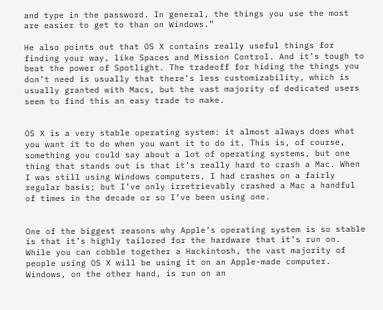and type in the password. In general, the things you use the most are easier to get to than on Windows.”

He also points out that OS X contains really useful things for finding your way, like Spaces and Mission Control. And it’s tough to beat the power of Spotlight. The tradeoff for hiding the things you don’t need is usually that there’s less customizability, which is usually granted with Macs, but the vast majority of dedicated users seem to find this an easy trade to make.


OS X is a very stable operating system: it almost always does what you want it to do when you want it to do it. This is, of course, something you could say about a lot of operating systems, but one thing that stands out is that it’s really hard to crash a Mac. When I was still using Windows computers, I had crashes on a fairly regular basis; but I’ve only irretrievably crashed a Mac a handful of times in the decade or so I’ve been using one.


One of the biggest reasons why Apple’s operating system is so stable is that it’s highly tailored for the hardware that it’s run on. While you can cobble together a Hackintosh, the vast majority of people using OS X will be using it on an Apple-made computer. Windows, on the other hand, is run on an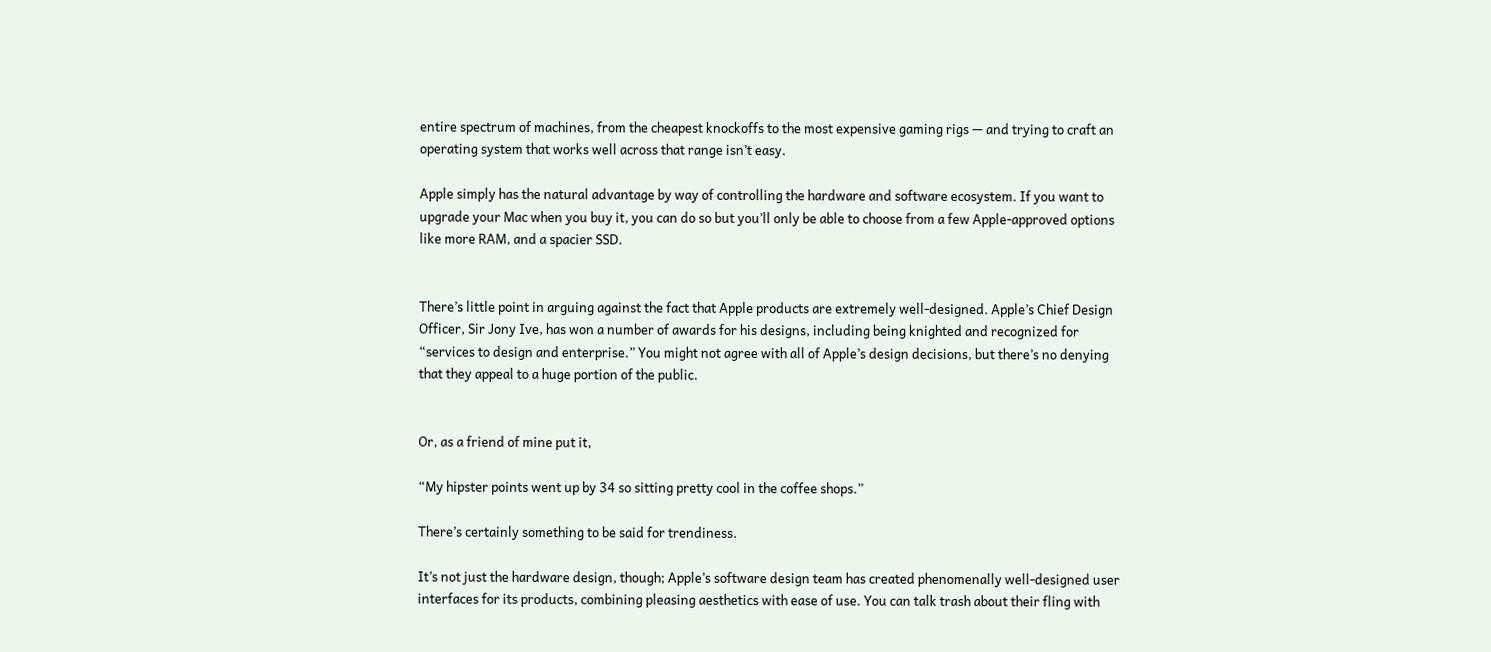entire spectrum of machines, from the cheapest knockoffs to the most expensive gaming rigs — and trying to craft an operating system that works well across that range isn’t easy.

Apple simply has the natural advantage by way of controlling the hardware and software ecosystem. If you want to upgrade your Mac when you buy it, you can do so but you’ll only be able to choose from a few Apple-approved options like more RAM, and a spacier SSD.


There’s little point in arguing against the fact that Apple products are extremely well-designed. Apple’s Chief Design Officer, Sir Jony Ive, has won a number of awards for his designs, including being knighted and recognized for “services to design and enterprise.” You might not agree with all of Apple’s design decisions, but there’s no denying that they appeal to a huge portion of the public.


Or, as a friend of mine put it,

“My hipster points went up by 34 so sitting pretty cool in the coffee shops.”

There’s certainly something to be said for trendiness.

It’s not just the hardware design, though; Apple’s software design team has created phenomenally well-designed user interfaces for its products, combining pleasing aesthetics with ease of use. You can talk trash about their fling with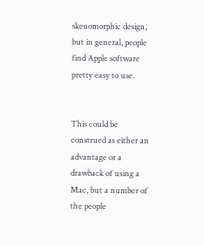skeuomorphic design, but in general, people find Apple software pretty easy to use.


This could be construed as either an advantage or a drawback of using a Mac, but a number of the people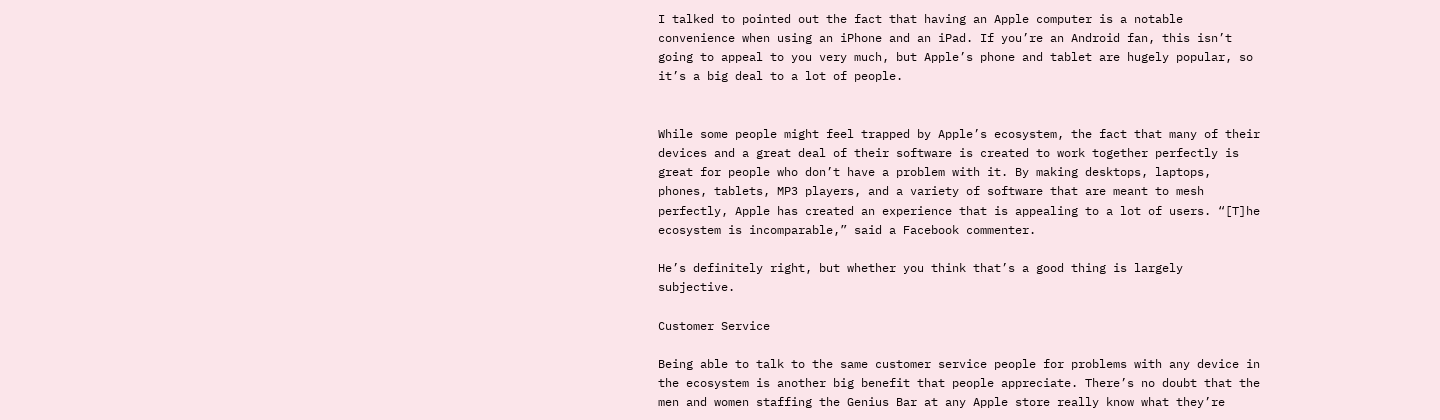I talked to pointed out the fact that having an Apple computer is a notable convenience when using an iPhone and an iPad. If you’re an Android fan, this isn’t going to appeal to you very much, but Apple’s phone and tablet are hugely popular, so it’s a big deal to a lot of people.


While some people might feel trapped by Apple’s ecosystem, the fact that many of their devices and a great deal of their software is created to work together perfectly is great for people who don’t have a problem with it. By making desktops, laptops, phones, tablets, MP3 players, and a variety of software that are meant to mesh perfectly, Apple has created an experience that is appealing to a lot of users. “[T]he ecosystem is incomparable,” said a Facebook commenter.

He’s definitely right, but whether you think that’s a good thing is largely subjective.

Customer Service

Being able to talk to the same customer service people for problems with any device in the ecosystem is another big benefit that people appreciate. There’s no doubt that the men and women staffing the Genius Bar at any Apple store really know what they’re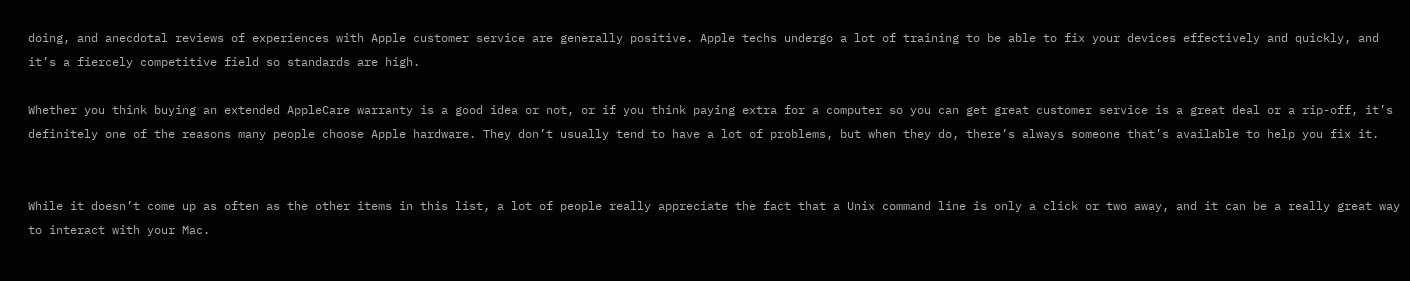doing, and anecdotal reviews of experiences with Apple customer service are generally positive. Apple techs undergo a lot of training to be able to fix your devices effectively and quickly, and it’s a fiercely competitive field so standards are high.

Whether you think buying an extended AppleCare warranty is a good idea or not, or if you think paying extra for a computer so you can get great customer service is a great deal or a rip-off, it’s definitely one of the reasons many people choose Apple hardware. They don’t usually tend to have a lot of problems, but when they do, there’s always someone that’s available to help you fix it.


While it doesn’t come up as often as the other items in this list, a lot of people really appreciate the fact that a Unix command line is only a click or two away, and it can be a really great way to interact with your Mac.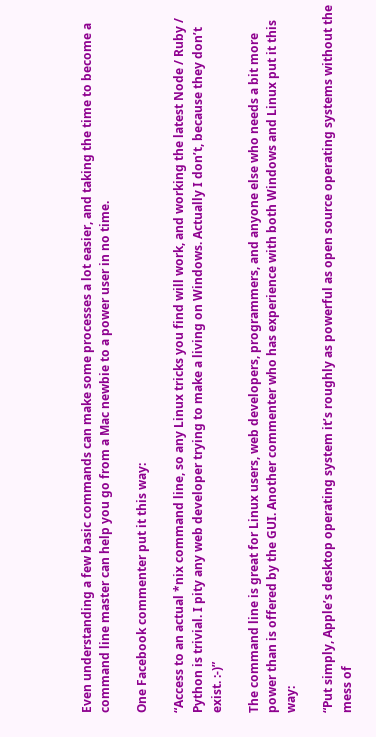Even understanding a few basic commands can make some processes a lot easier, and taking the time to become a command line master can help you go from a Mac newbie to a power user in no time.

One Facebook commenter put it this way:

“Access to an actual *nix command line, so any Linux tricks you find will work, and working the latest Node / Ruby / Python is trivial. I pity any web developer trying to make a living on Windows. Actually I don’t, because they don’t exist. :-)”

The command line is great for Linux users, web developers, programmers, and anyone else who needs a bit more power than is offered by the GUI. Another commenter who has experience with both Windows and Linux put it this way:

“Put simply, Apple’s desktop operating system it’s roughly as powerful as open source operating systems without the mess of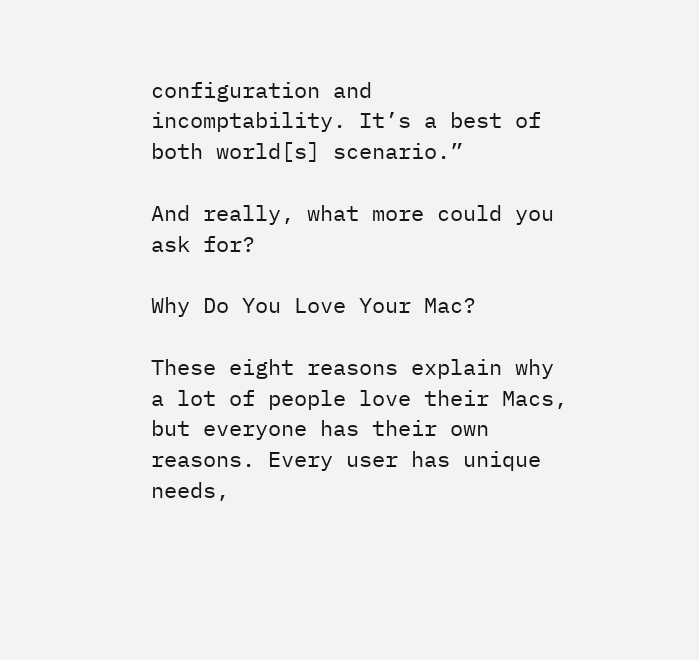configuration and incomptability. It’s a best of both world[s] scenario.”

And really, what more could you ask for?

Why Do You Love Your Mac?

These eight reasons explain why a lot of people love their Macs, but everyone has their own reasons. Every user has unique needs,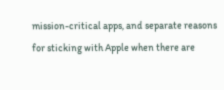mission-critical apps, and separate reasons for sticking with Apple when there are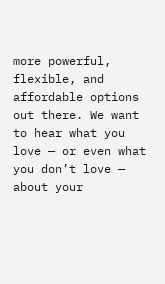more powerful, flexible, and affordable options out there. We want to hear what you love — or even what you don’t love — about your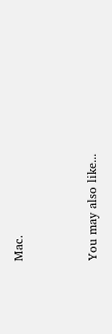Mac.


You may also like...